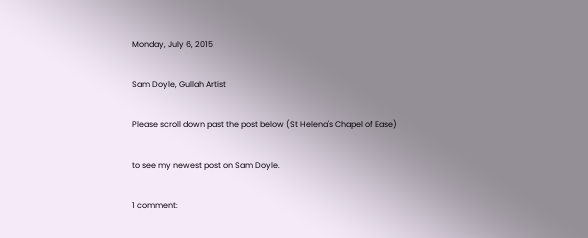Monday, July 6, 2015

Sam Doyle, Gullah Artist

Please scroll down past the post below (St Helena's Chapel of Ease)

to see my newest post on Sam Doyle.

1 comment: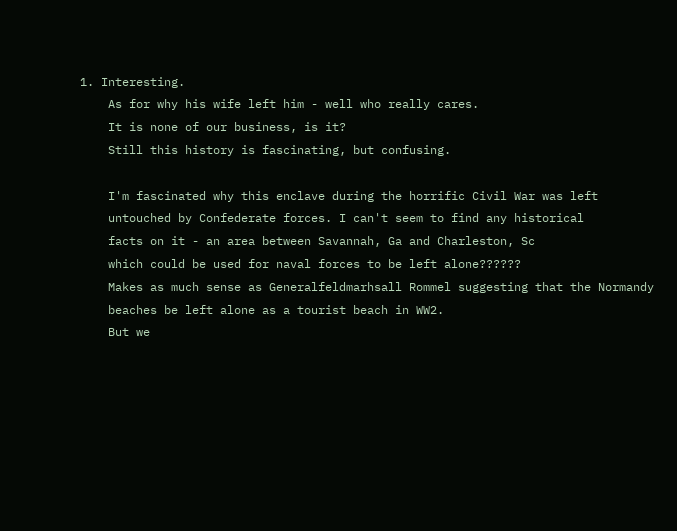1. Interesting.
    As for why his wife left him - well who really cares.
    It is none of our business, is it?
    Still this history is fascinating, but confusing.

    I'm fascinated why this enclave during the horrific Civil War was left
    untouched by Confederate forces. I can't seem to find any historical
    facts on it - an area between Savannah, Ga and Charleston, Sc
    which could be used for naval forces to be left alone??????
    Makes as much sense as Generalfeldmarhsall Rommel suggesting that the Normandy
    beaches be left alone as a tourist beach in WW2.
    But we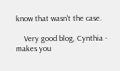know that wasn't the case.

    Very good blog, Cynthia - makes you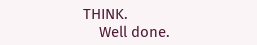THINK.
    Well done.